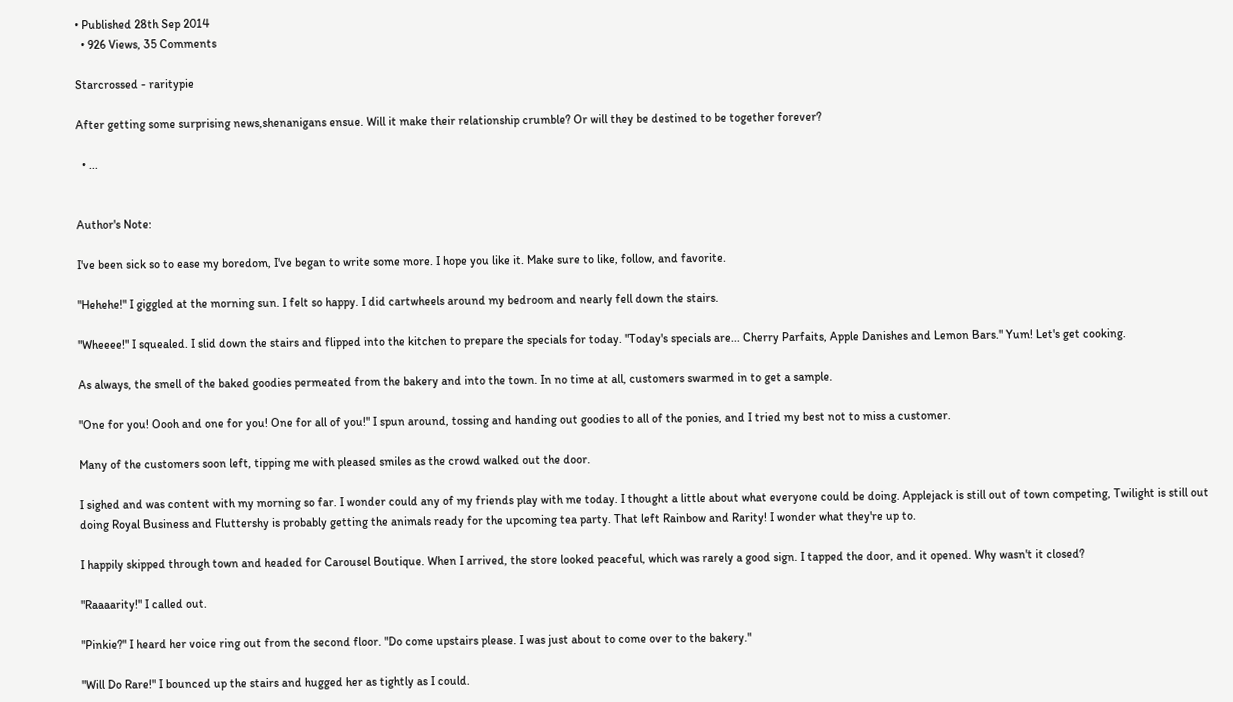• Published 28th Sep 2014
  • 926 Views, 35 Comments

Starcrossed - raritypie

After getting some surprising news,shenanigans ensue. Will it make their relationship crumble? Or will they be destined to be together forever?

  • ...


Author's Note:

I've been sick so to ease my boredom, I've began to write some more. I hope you like it. Make sure to like, follow, and favorite.

"Hehehe!" I giggled at the morning sun. I felt so happy. I did cartwheels around my bedroom and nearly fell down the stairs.

"Wheeee!" I squealed. I slid down the stairs and flipped into the kitchen to prepare the specials for today. "Today's specials are... Cherry Parfaits, Apple Danishes and Lemon Bars." Yum! Let's get cooking.

As always, the smell of the baked goodies permeated from the bakery and into the town. In no time at all, customers swarmed in to get a sample.

"One for you! Oooh and one for you! One for all of you!" I spun around, tossing and handing out goodies to all of the ponies, and I tried my best not to miss a customer.

Many of the customers soon left, tipping me with pleased smiles as the crowd walked out the door.

I sighed and was content with my morning so far. I wonder could any of my friends play with me today. I thought a little about what everyone could be doing. Applejack is still out of town competing, Twilight is still out doing Royal Business and Fluttershy is probably getting the animals ready for the upcoming tea party. That left Rainbow and Rarity! I wonder what they're up to.

I happily skipped through town and headed for Carousel Boutique. When I arrived, the store looked peaceful, which was rarely a good sign. I tapped the door, and it opened. Why wasn't it closed?

"Raaaarity!" I called out.

"Pinkie?" I heard her voice ring out from the second floor. "Do come upstairs please. I was just about to come over to the bakery."

"Will Do Rare!" I bounced up the stairs and hugged her as tightly as I could.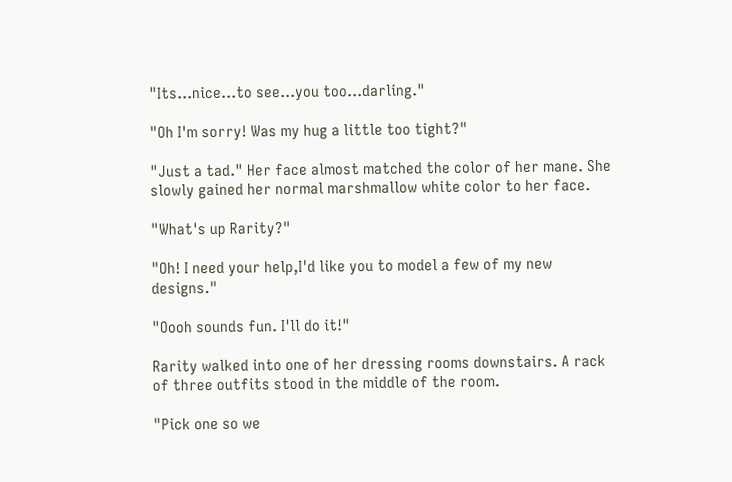"Its...nice...to see...you too...darling."

"Oh I'm sorry! Was my hug a little too tight?"

"Just a tad." Her face almost matched the color of her mane. She slowly gained her normal marshmallow white color to her face.

"What's up Rarity?"

"Oh! I need your help,I'd like you to model a few of my new designs."

"Oooh sounds fun. I'll do it!"

Rarity walked into one of her dressing rooms downstairs. A rack of three outfits stood in the middle of the room.

"Pick one so we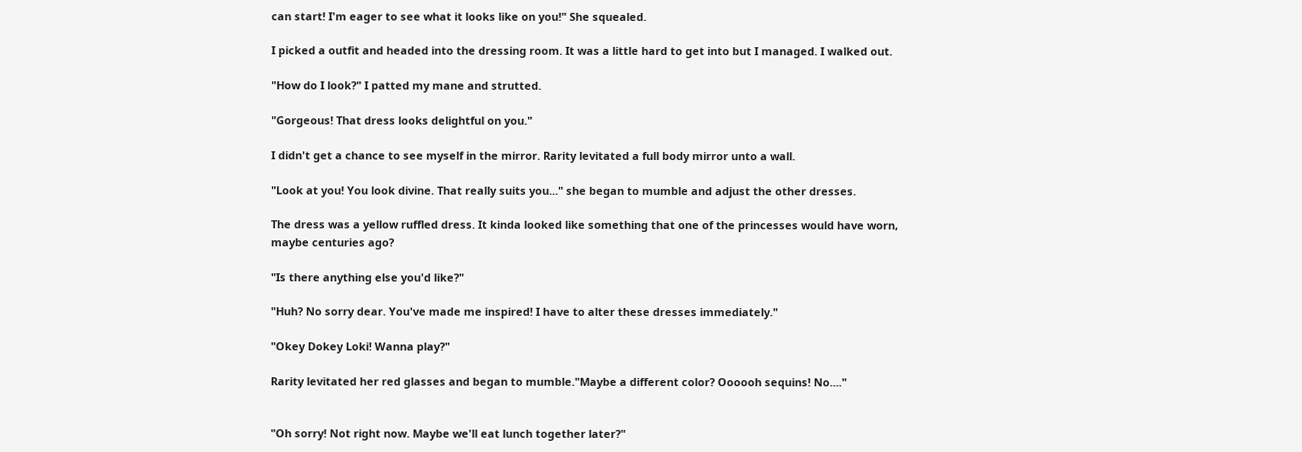can start! I'm eager to see what it looks like on you!" She squealed.

I picked a outfit and headed into the dressing room. It was a little hard to get into but I managed. I walked out.

"How do I look?" I patted my mane and strutted.

"Gorgeous! That dress looks delightful on you."

I didn't get a chance to see myself in the mirror. Rarity levitated a full body mirror unto a wall.

"Look at you! You look divine. That really suits you..." she began to mumble and adjust the other dresses.

The dress was a yellow ruffled dress. It kinda looked like something that one of the princesses would have worn, maybe centuries ago?

"Is there anything else you'd like?"

"Huh? No sorry dear. You've made me inspired! I have to alter these dresses immediately."

"Okey Dokey Loki! Wanna play?"

Rarity levitated her red glasses and began to mumble."Maybe a different color? Oooooh sequins! No...."


"Oh sorry! Not right now. Maybe we'll eat lunch together later?"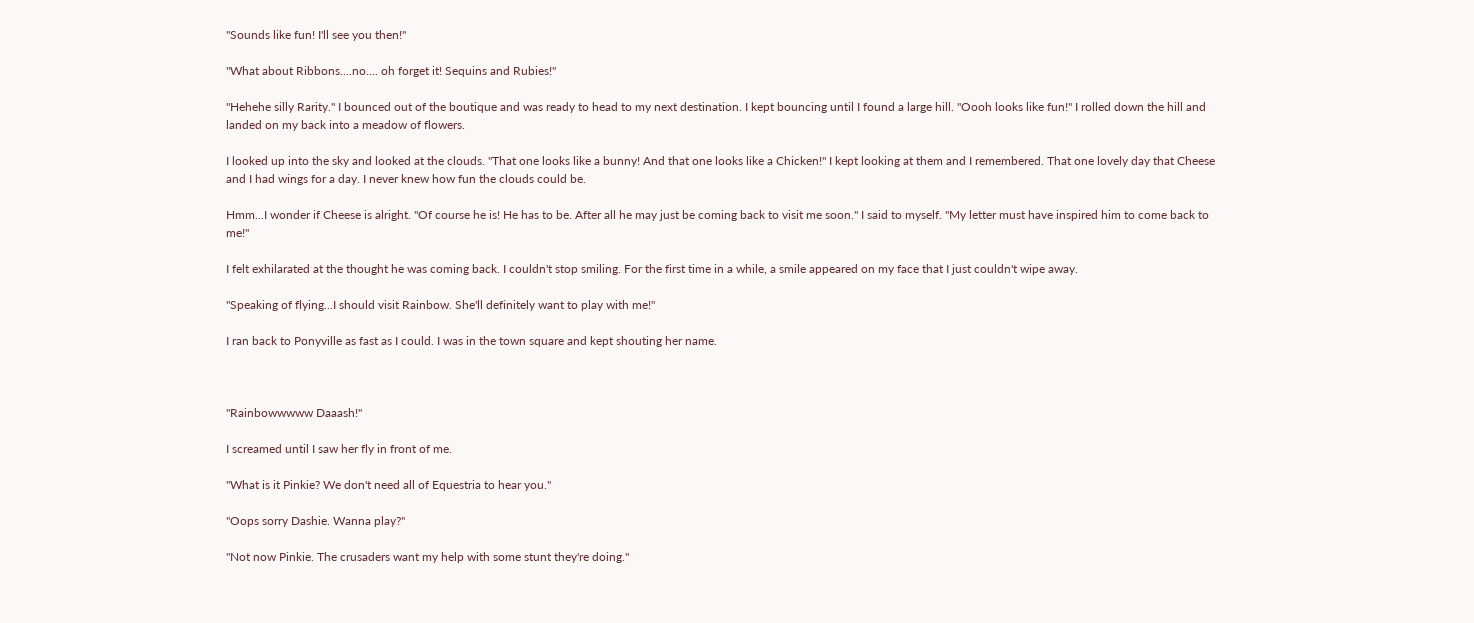"Sounds like fun! I'll see you then!"

"What about Ribbons....no.... oh forget it! Sequins and Rubies!"

"Hehehe silly Rarity." I bounced out of the boutique and was ready to head to my next destination. I kept bouncing until I found a large hill. "Oooh looks like fun!" I rolled down the hill and landed on my back into a meadow of flowers.

I looked up into the sky and looked at the clouds. "That one looks like a bunny! And that one looks like a Chicken!" I kept looking at them and I remembered. That one lovely day that Cheese and I had wings for a day. I never knew how fun the clouds could be.

Hmm...I wonder if Cheese is alright. "Of course he is! He has to be. After all he may just be coming back to visit me soon." I said to myself. "My letter must have inspired him to come back to me!"

I felt exhilarated at the thought he was coming back. I couldn't stop smiling. For the first time in a while, a smile appeared on my face that I just couldn't wipe away.

"Speaking of flying...I should visit Rainbow. She'll definitely want to play with me!"

I ran back to Ponyville as fast as I could. I was in the town square and kept shouting her name.



"Rainbowwwww Daaash!"

I screamed until I saw her fly in front of me.

"What is it Pinkie? We don't need all of Equestria to hear you."

"Oops sorry Dashie. Wanna play?"

"Not now Pinkie. The crusaders want my help with some stunt they're doing."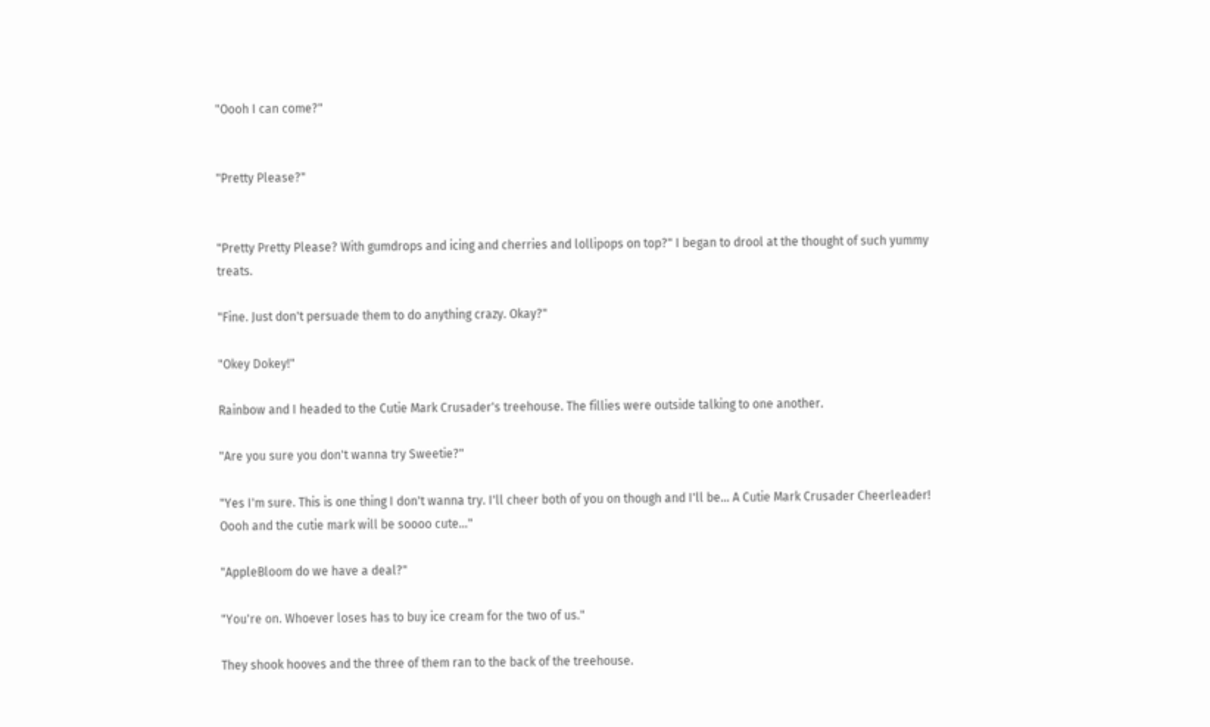"Oooh I can come?"


"Pretty Please?"


"Pretty Pretty Please? With gumdrops and icing and cherries and lollipops on top?" I began to drool at the thought of such yummy treats.

"Fine. Just don't persuade them to do anything crazy. Okay?"

"Okey Dokey!"

Rainbow and I headed to the Cutie Mark Crusader's treehouse. The fillies were outside talking to one another.

"Are you sure you don't wanna try Sweetie?"

"Yes I'm sure. This is one thing I don't wanna try. I'll cheer both of you on though and I'll be... A Cutie Mark Crusader Cheerleader! Oooh and the cutie mark will be soooo cute..."

"AppleBloom do we have a deal?"

"You're on. Whoever loses has to buy ice cream for the two of us."

They shook hooves and the three of them ran to the back of the treehouse.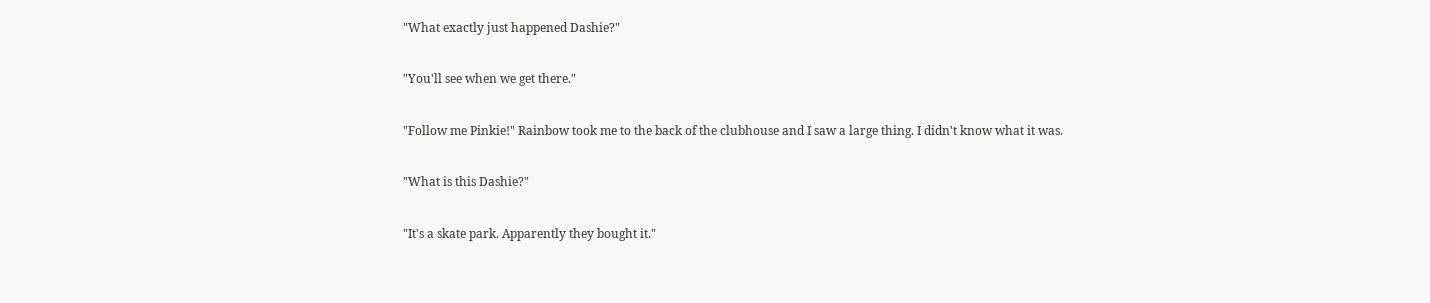"What exactly just happened Dashie?"

"You'll see when we get there."

"Follow me Pinkie!" Rainbow took me to the back of the clubhouse and I saw a large thing. I didn't know what it was.

"What is this Dashie?"

"It's a skate park. Apparently they bought it."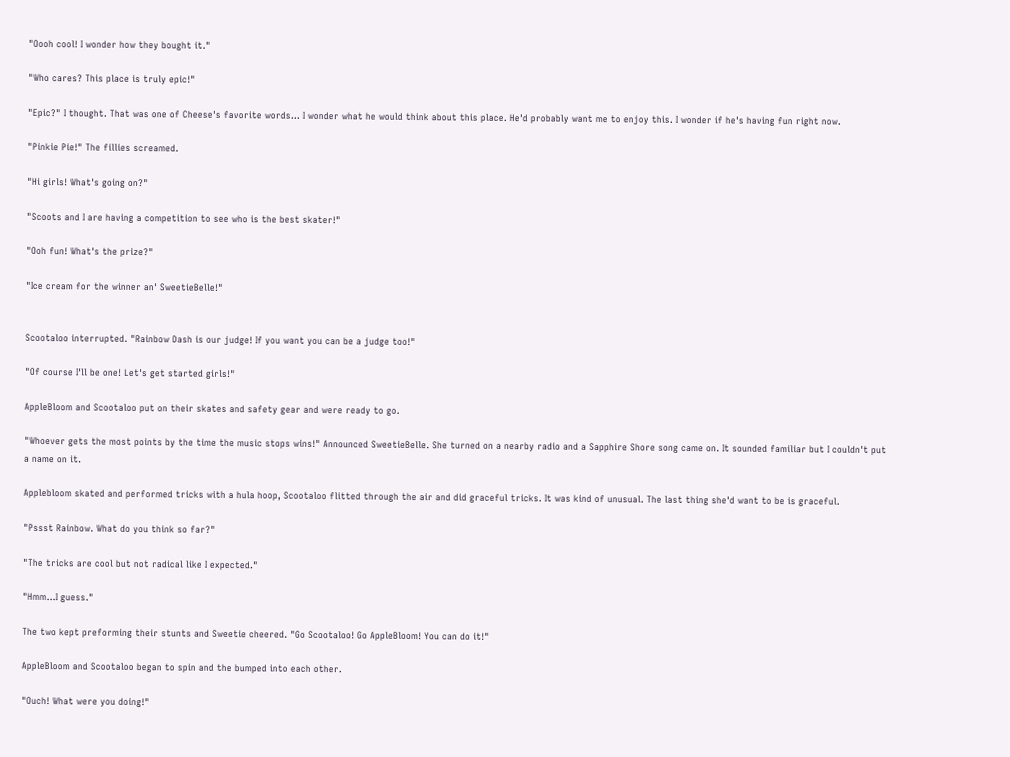"Oooh cool! I wonder how they bought it."

"Who cares? This place is truly epic!"

"Epic?" I thought. That was one of Cheese's favorite words... I wonder what he would think about this place. He'd probably want me to enjoy this. I wonder if he's having fun right now.

"Pinkie Pie!" The fillies screamed.

"Hi girls! What's going on?"

"Scoots and I are having a competition to see who is the best skater!"

"Ooh fun! What's the prize?"

"Ice cream for the winner an' SweetieBelle!"


Scootaloo interrupted. "Rainbow Dash is our judge! If you want you can be a judge too!"

"Of course I'll be one! Let's get started girls!"

AppleBloom and Scootaloo put on their skates and safety gear and were ready to go.

"Whoever gets the most points by the time the music stops wins!" Announced SweetieBelle. She turned on a nearby radio and a Sapphire Shore song came on. It sounded familiar but I couldn't put a name on it.

Applebloom skated and performed tricks with a hula hoop, Scootaloo flitted through the air and did graceful tricks. It was kind of unusual. The last thing she'd want to be is graceful.

"Pssst Rainbow. What do you think so far?"

"The tricks are cool but not radical like I expected."

"Hmm...I guess."

The two kept preforming their stunts and Sweetie cheered. "Go Scootaloo! Go AppleBloom! You can do it!"

AppleBloom and Scootaloo began to spin and the bumped into each other.

"Ouch! What were you doing!"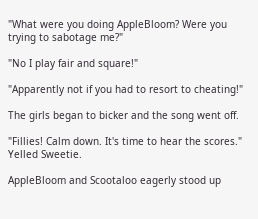"What were you doing AppleBloom? Were you trying to sabotage me?"

"No I play fair and square!"

"Apparently not if you had to resort to cheating!"

The girls began to bicker and the song went off.

"Fillies! Calm down. It's time to hear the scores." Yelled Sweetie.

AppleBloom and Scootaloo eagerly stood up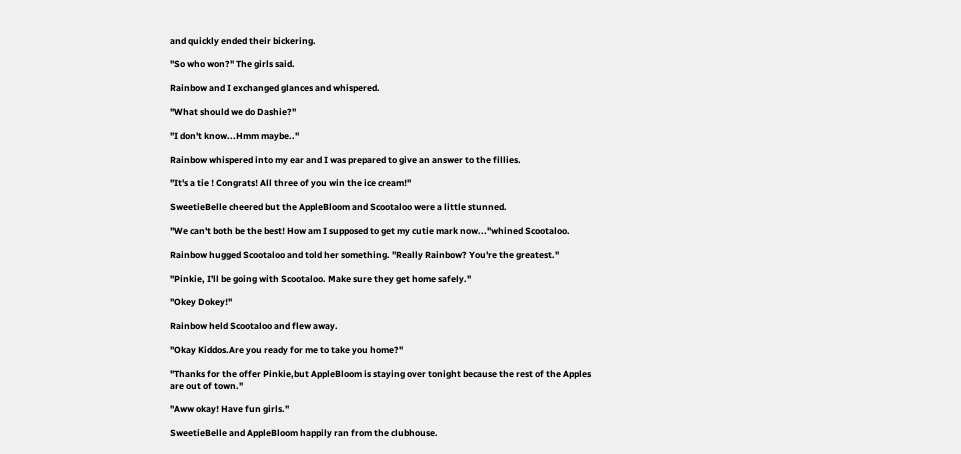and quickly ended their bickering.

"So who won?" The girls said.

Rainbow and I exchanged glances and whispered.

"What should we do Dashie?"

"I don't know...Hmm maybe.."

Rainbow whispered into my ear and I was prepared to give an answer to the fillies.

"It's a tie ! Congrats! All three of you win the ice cream!"

SweetieBelle cheered but the AppleBloom and Scootaloo were a little stunned.

"We can't both be the best! How am I supposed to get my cutie mark now..."whined Scootaloo.

Rainbow hugged Scootaloo and told her something. "Really Rainbow? You're the greatest."

"Pinkie, I'll be going with Scootaloo. Make sure they get home safely."

"Okey Dokey!"

Rainbow held Scootaloo and flew away.

"Okay Kiddos.Are you ready for me to take you home?"

"Thanks for the offer Pinkie,but AppleBloom is staying over tonight because the rest of the Apples are out of town."

"Aww okay! Have fun girls."

SweetieBelle and AppleBloom happily ran from the clubhouse.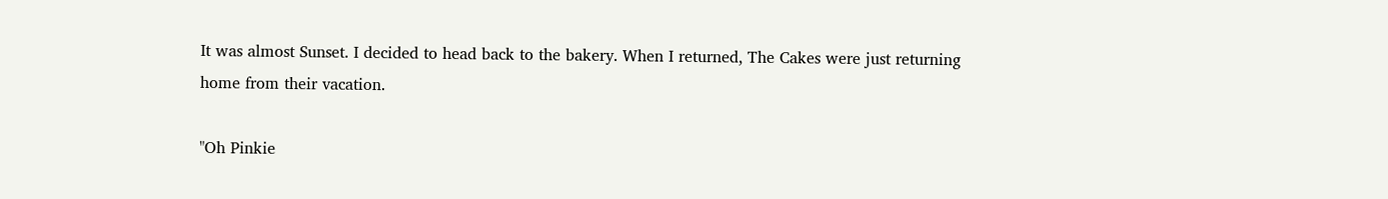It was almost Sunset. I decided to head back to the bakery. When I returned, The Cakes were just returning home from their vacation.

"Oh Pinkie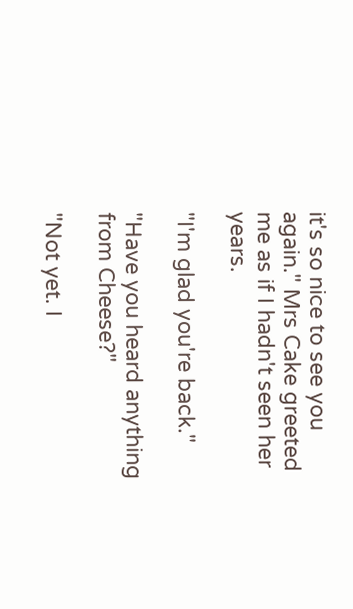it's so nice to see you again." Mrs Cake greeted me as if I hadn't seen her years.

"I'm glad you're back."

"Have you heard anything from Cheese?"

"Not yet. I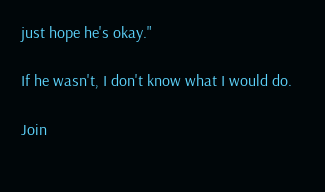just hope he's okay."

If he wasn't, I don't know what I would do.

Join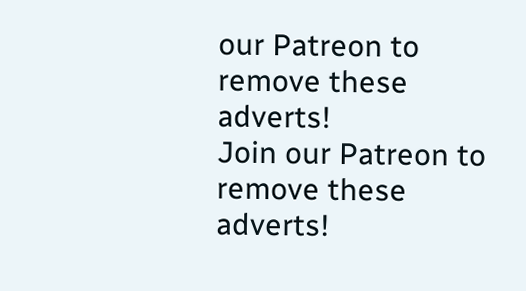our Patreon to remove these adverts!
Join our Patreon to remove these adverts!